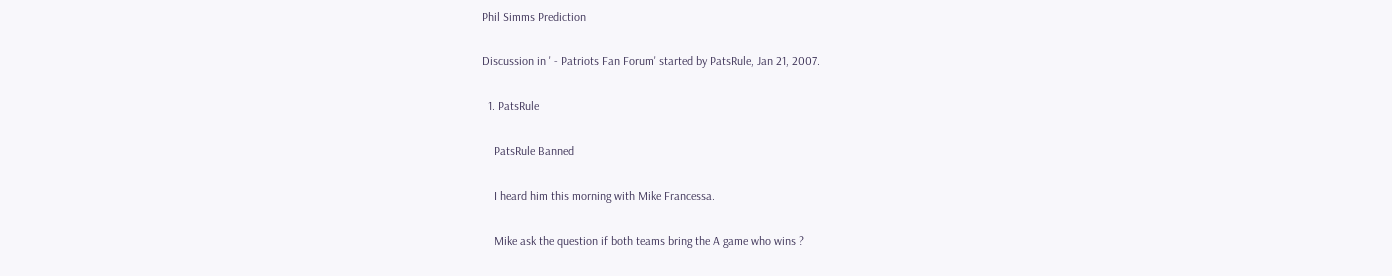Phil Simms Prediction

Discussion in ' - Patriots Fan Forum' started by PatsRule, Jan 21, 2007.

  1. PatsRule

    PatsRule Banned

    I heard him this morning with Mike Francessa.

    Mike ask the question if both teams bring the A game who wins ?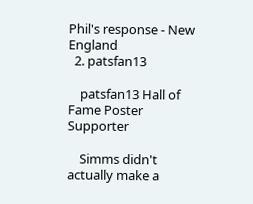Phil's response - New England
  2. patsfan13

    patsfan13 Hall of Fame Poster Supporter

    Simms didn't actually make a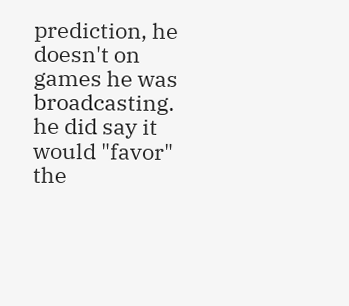prediction, he doesn't on games he was broadcasting. he did say it would "favor" the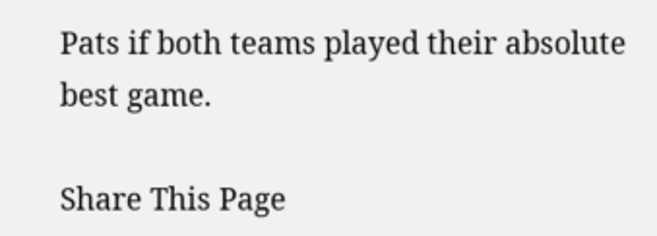Pats if both teams played their absolute best game.

Share This Page